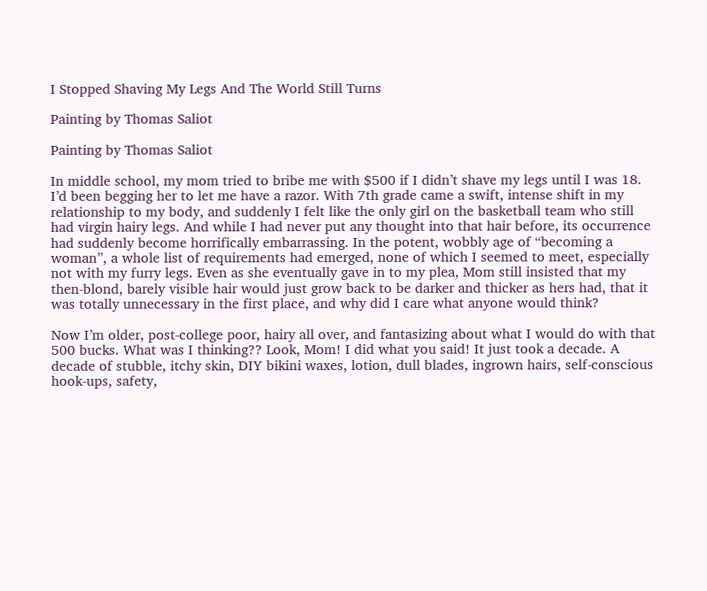I Stopped Shaving My Legs And The World Still Turns

Painting by Thomas Saliot

Painting by Thomas Saliot

In middle school, my mom tried to bribe me with $500 if I didn’t shave my legs until I was 18.  I’d been begging her to let me have a razor. With 7th grade came a swift, intense shift in my relationship to my body, and suddenly I felt like the only girl on the basketball team who still had virgin hairy legs. And while I had never put any thought into that hair before, its occurrence had suddenly become horrifically embarrassing. In the potent, wobbly age of “becoming a woman”, a whole list of requirements had emerged, none of which I seemed to meet, especially not with my furry legs. Even as she eventually gave in to my plea, Mom still insisted that my then-blond, barely visible hair would just grow back to be darker and thicker as hers had, that it was totally unnecessary in the first place, and why did I care what anyone would think?

Now I’m older, post-college poor, hairy all over, and fantasizing about what I would do with that 500 bucks. What was I thinking?? Look, Mom! I did what you said! It just took a decade. A decade of stubble, itchy skin, DIY bikini waxes, lotion, dull blades, ingrown hairs, self-conscious hook-ups, safety,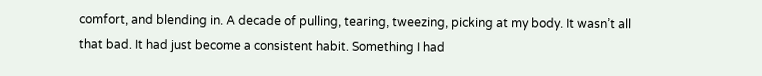comfort, and blending in. A decade of pulling, tearing, tweezing, picking at my body. It wasn’t all that bad. It had just become a consistent habit. Something I had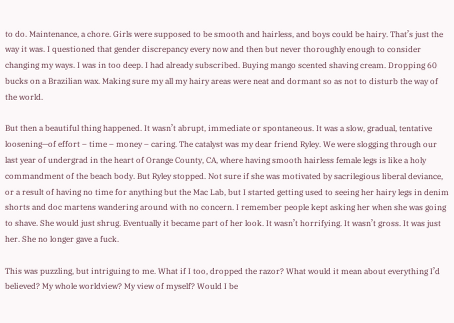to do. Maintenance, a chore. Girls were supposed to be smooth and hairless, and boys could be hairy. That’s just the way it was. I questioned that gender discrepancy every now and then but never thoroughly enough to consider changing my ways. I was in too deep. I had already subscribed. Buying mango scented shaving cream. Dropping 60 bucks on a Brazilian wax. Making sure my all my hairy areas were neat and dormant so as not to disturb the way of the world.

But then a beautiful thing happened. It wasn’t abrupt, immediate or spontaneous. It was a slow, gradual, tentative loosening—of effort – time – money – caring. The catalyst was my dear friend Ryley. We were slogging through our last year of undergrad in the heart of Orange County, CA, where having smooth hairless female legs is like a holy commandment of the beach body. But Ryley stopped. Not sure if she was motivated by sacrilegious liberal deviance, or a result of having no time for anything but the Mac Lab, but I started getting used to seeing her hairy legs in denim shorts and doc martens wandering around with no concern. I remember people kept asking her when she was going to shave. She would just shrug. Eventually it became part of her look. It wasn’t horrifying. It wasn’t gross. It was just her. She no longer gave a fuck.

This was puzzling, but intriguing to me. What if I too, dropped the razor? What would it mean about everything I’d believed? My whole worldview? My view of myself? Would I be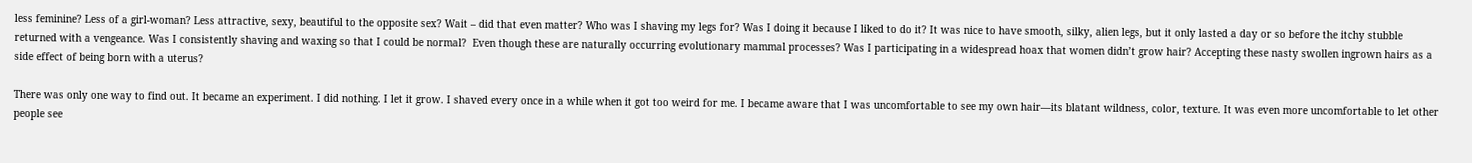less feminine? Less of a girl-woman? Less attractive, sexy, beautiful to the opposite sex? Wait – did that even matter? Who was I shaving my legs for? Was I doing it because I liked to do it? It was nice to have smooth, silky, alien legs, but it only lasted a day or so before the itchy stubble returned with a vengeance. Was I consistently shaving and waxing so that I could be normal?  Even though these are naturally occurring evolutionary mammal processes? Was I participating in a widespread hoax that women didn’t grow hair? Accepting these nasty swollen ingrown hairs as a side effect of being born with a uterus?

There was only one way to find out. It became an experiment. I did nothing. I let it grow. I shaved every once in a while when it got too weird for me. I became aware that I was uncomfortable to see my own hair—its blatant wildness, color, texture. It was even more uncomfortable to let other people see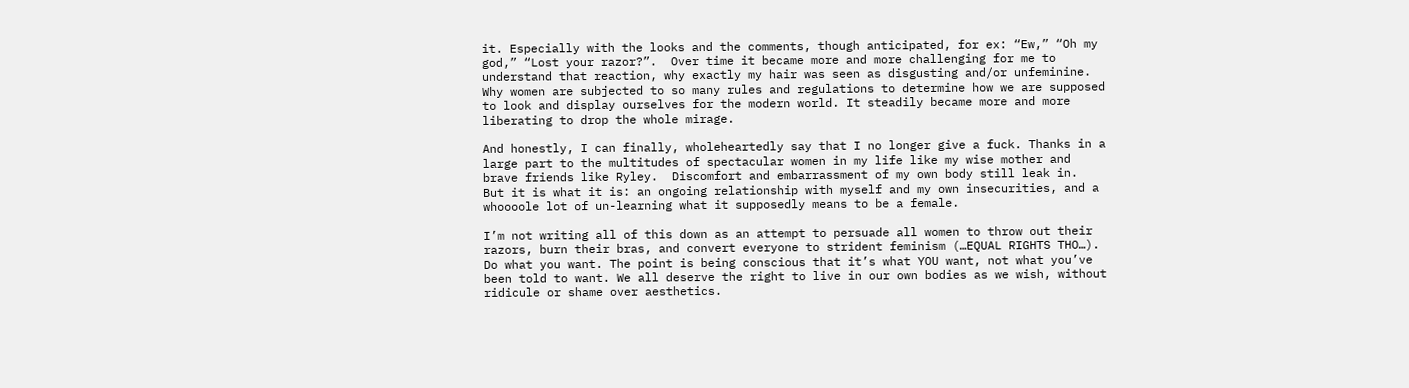it. Especially with the looks and the comments, though anticipated, for ex: “Ew,” “Oh my god,” “Lost your razor?”.  Over time it became more and more challenging for me to understand that reaction, why exactly my hair was seen as disgusting and/or unfeminine. Why women are subjected to so many rules and regulations to determine how we are supposed to look and display ourselves for the modern world. It steadily became more and more liberating to drop the whole mirage.

And honestly, I can finally, wholeheartedly say that I no longer give a fuck. Thanks in a large part to the multitudes of spectacular women in my life like my wise mother and brave friends like Ryley.  Discomfort and embarrassment of my own body still leak in.  But it is what it is: an ongoing relationship with myself and my own insecurities, and a whoooole lot of un-learning what it supposedly means to be a female.

I’m not writing all of this down as an attempt to persuade all women to throw out their razors, burn their bras, and convert everyone to strident feminism (…EQUAL RIGHTS THO…). Do what you want. The point is being conscious that it’s what YOU want, not what you’ve been told to want. We all deserve the right to live in our own bodies as we wish, without ridicule or shame over aesthetics.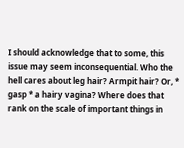I should acknowledge that to some, this issue may seem inconsequential. Who the hell cares about leg hair? Armpit hair? Or, * gasp * a hairy vagina? Where does that rank on the scale of important things in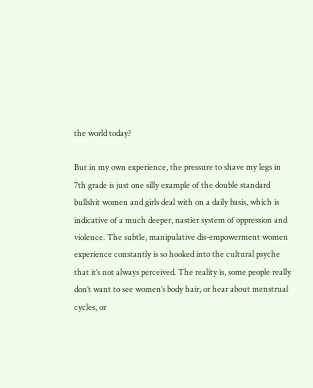the world today?

But in my own experience, the pressure to shave my legs in 7th grade is just one silly example of the double standard bullshit women and girls deal with on a daily basis, which is indicative of a much deeper, nastier system of oppression and violence. The subtle, manipulative dis-empowerment women experience constantly is so hooked into the cultural psyche that it’s not always perceived. The reality is, some people really don’t want to see women’s body hair, or hear about menstrual cycles, or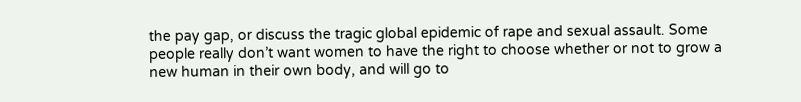the pay gap, or discuss the tragic global epidemic of rape and sexual assault. Some people really don’t want women to have the right to choose whether or not to grow a new human in their own body, and will go to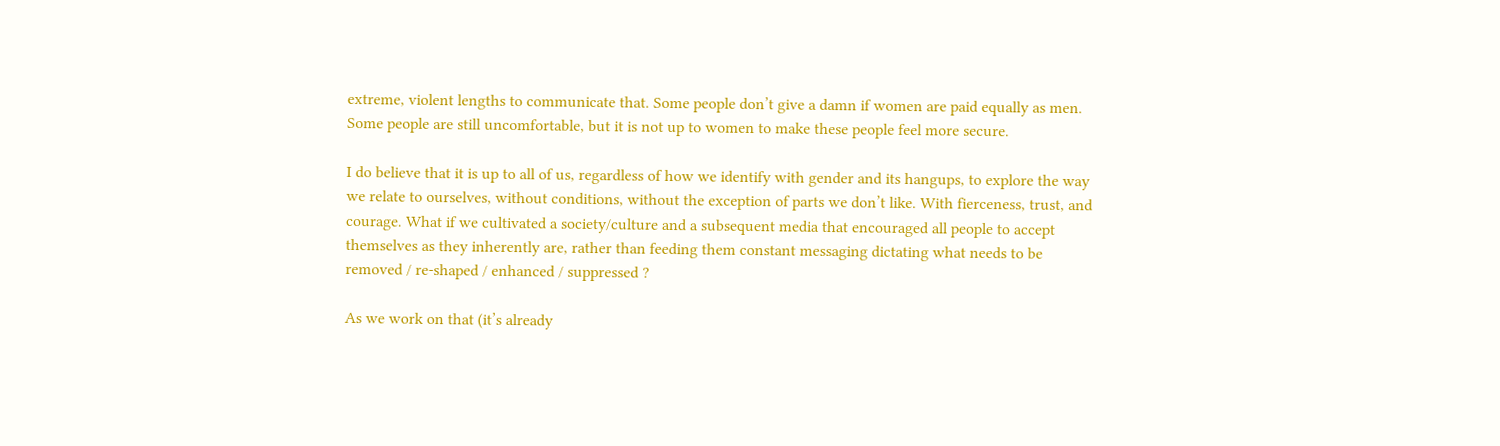extreme, violent lengths to communicate that. Some people don’t give a damn if women are paid equally as men. Some people are still uncomfortable, but it is not up to women to make these people feel more secure.

I do believe that it is up to all of us, regardless of how we identify with gender and its hangups, to explore the way we relate to ourselves, without conditions, without the exception of parts we don’t like. With fierceness, trust, and courage. What if we cultivated a society/culture and a subsequent media that encouraged all people to accept themselves as they inherently are, rather than feeding them constant messaging dictating what needs to be removed / re-shaped / enhanced / suppressed ?

As we work on that (it’s already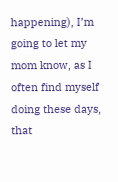happening), I’m going to let my mom know, as I often find myself doing these days, that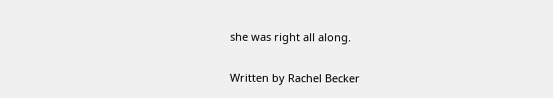she was right all along.

Written by Rachel Becker